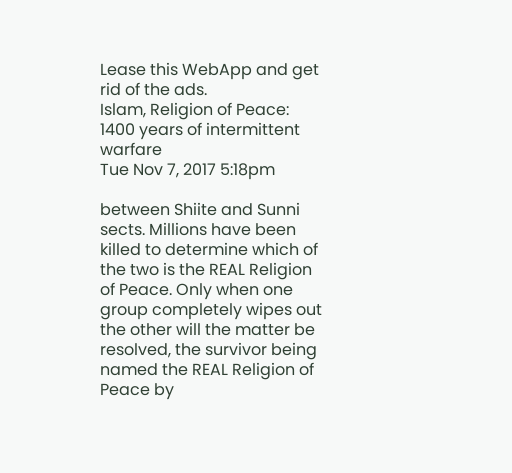Lease this WebApp and get rid of the ads.
Islam, Religion of Peace: 1400 years of intermittent warfare
Tue Nov 7, 2017 5:18pm

between Shiite and Sunni sects. Millions have been killed to determine which of the two is the REAL Religion of Peace. Only when one group completely wipes out the other will the matter be resolved, the survivor being named the REAL Religion of Peace by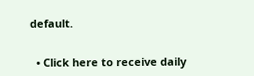default.


  • Click here to receive daily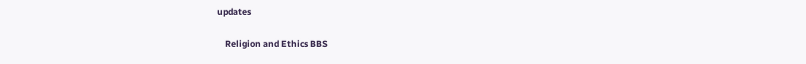updates

    Religion and Ethics BBS